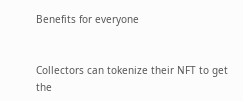Benefits for everyone


Collectors can tokenize their NFT to get the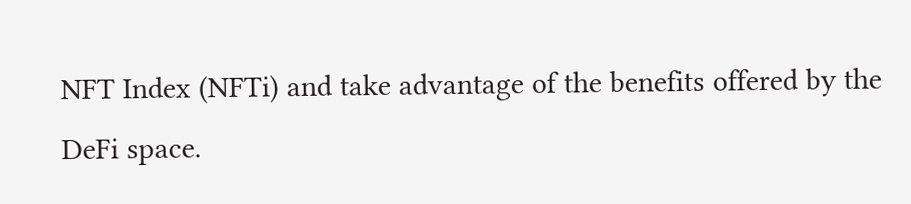NFT Index (NFTi) and take advantage of the benefits offered by the DeFi space.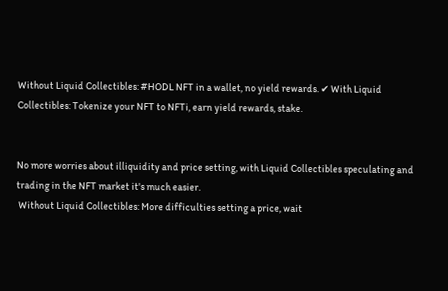Without Liquid Collectibles: #HODL NFT in a wallet, no yield rewards. ✔ With Liquid Collectibles: Tokenize your NFT to NFTi, earn yield rewards, stake.


No more worries about illiquidity and price setting, with Liquid Collectibles speculating and trading in the NFT market it's much easier.
 Without Liquid Collectibles: More difficulties setting a price, wait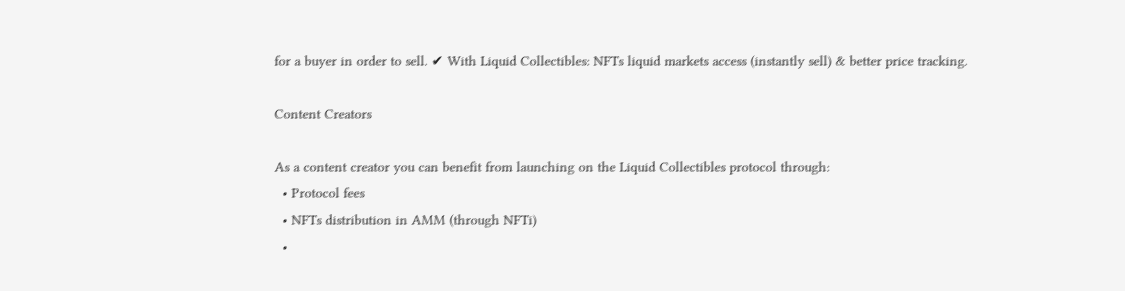for a buyer in order to sell. ✔ With Liquid Collectibles: NFTs liquid markets access (instantly sell) & better price tracking.

Content Creators

As a content creator you can benefit from launching on the Liquid Collectibles protocol through:
  • Protocol fees
  • NFTs distribution in AMM (through NFTi)
  •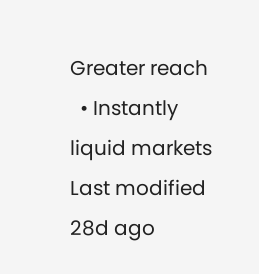Greater reach
  • Instantly liquid markets
Last modified 28d ago